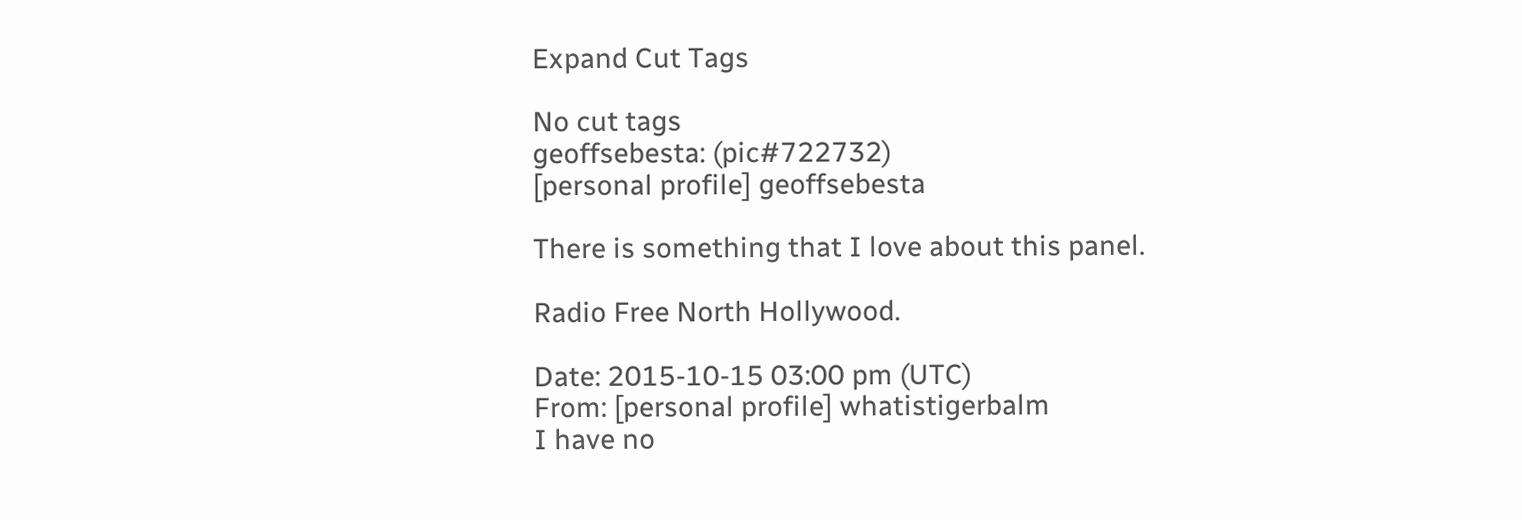Expand Cut Tags

No cut tags
geoffsebesta: (pic#722732)
[personal profile] geoffsebesta

There is something that I love about this panel.

Radio Free North Hollywood.

Date: 2015-10-15 03:00 pm (UTC)
From: [personal profile] whatistigerbalm
I have no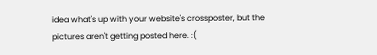idea what's up with your website's crossposter, but the pictures aren't getting posted here. :(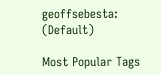geoffsebesta: (Default)

Most Popular Tags